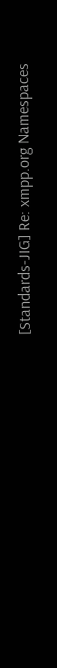[Standards-JIG] Re: xmpp.org Namespaces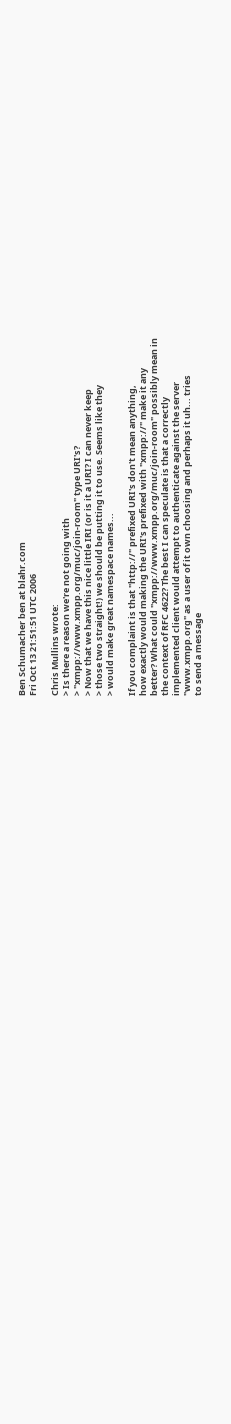Ben Schumacher ben at blahr.com
Fri Oct 13 21:51:51 UTC 2006

Chris Mullins wrote:
> Is there a reason we're not going with
> "xmpp://www.xmpp.org/muc/join-room" type URI's?
> Now that we have this nice little IRI (or is it a URI? I can never keep
> those two straight!) we should be putting it to use. Seems like they
> would make great namespace names...

If you complaint is that "http://" prefixed URI's don't mean anything,
how exactly would making the URI's prefixed with "xmpp://" make it any
better? What could "xmpp://www.xmpp.org/muc/join-room" possibly mean in
the context of RFC 4622? The best I can speculate is that a correctly
implemented client would attempt to authenticate against the server
"www.xmpp.org" as a user of it own choosing and perhaps it uh... tries
to send a message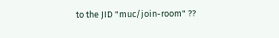to the JID "muc/join-room" ??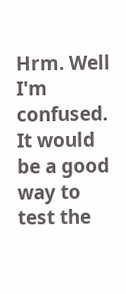Hrm. Well I'm confused. It would be a good way to test the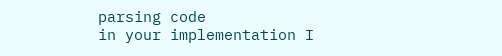parsing code
in your implementation I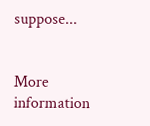suppose...


More information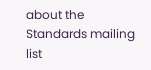about the Standards mailing list